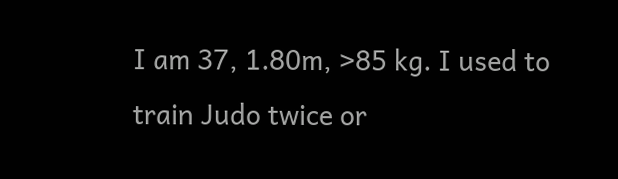I am 37, 1.80m, >85 kg. I used to train Judo twice or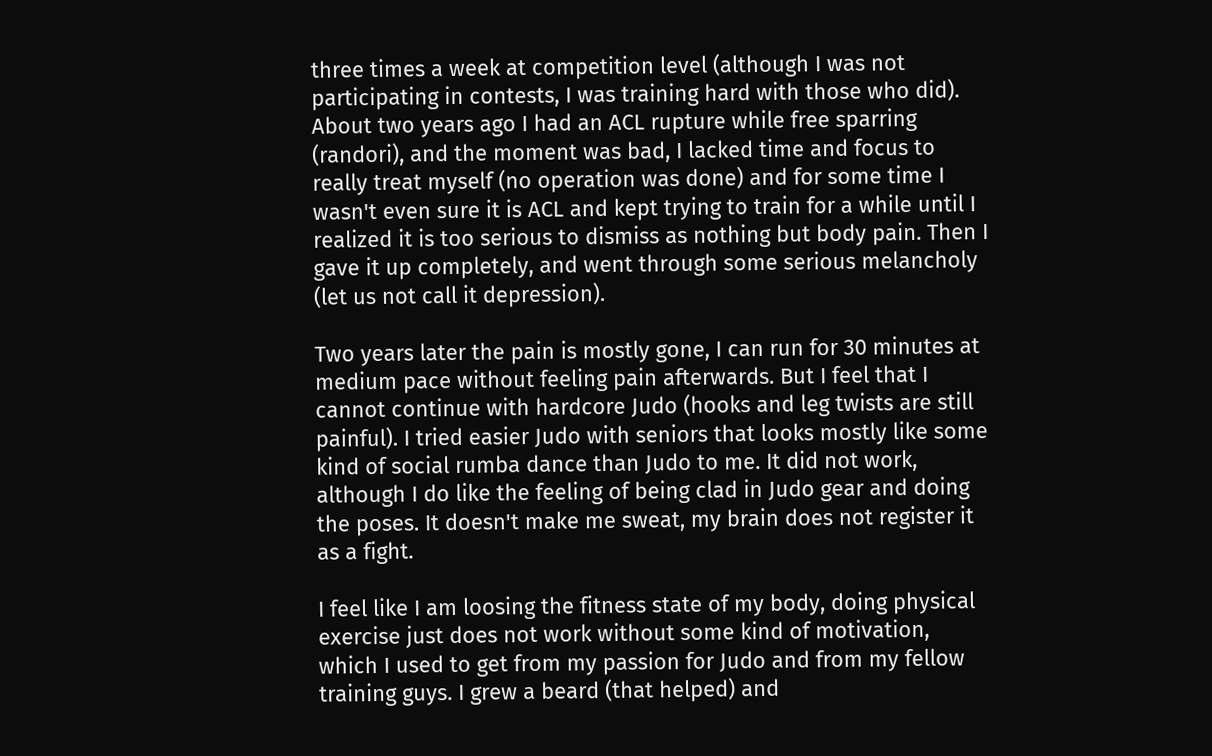three times a week at competition level (although I was not participating in contests, I was training hard with those who did). About two years ago I had an ACL rupture while free sparring (randori), and the moment was bad, I lacked time and focus to really treat myself (no operation was done) and for some time I wasn't even sure it is ACL and kept trying to train for a while until I realized it is too serious to dismiss as nothing but body pain. Then I gave it up completely, and went through some serious melancholy (let us not call it depression).

Two years later the pain is mostly gone, I can run for 30 minutes at medium pace without feeling pain afterwards. But I feel that I cannot continue with hardcore Judo (hooks and leg twists are still painful). I tried easier Judo with seniors that looks mostly like some kind of social rumba dance than Judo to me. It did not work, although I do like the feeling of being clad in Judo gear and doing the poses. It doesn't make me sweat, my brain does not register it as a fight.

I feel like I am loosing the fitness state of my body, doing physical exercise just does not work without some kind of motivation, which I used to get from my passion for Judo and from my fellow training guys. I grew a beard (that helped) and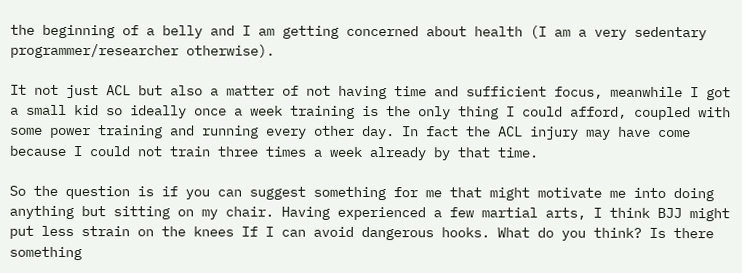the beginning of a belly and I am getting concerned about health (I am a very sedentary programmer/researcher otherwise).

It not just ACL but also a matter of not having time and sufficient focus, meanwhile I got a small kid so ideally once a week training is the only thing I could afford, coupled with some power training and running every other day. In fact the ACL injury may have come because I could not train three times a week already by that time.

So the question is if you can suggest something for me that might motivate me into doing anything but sitting on my chair. Having experienced a few martial arts, I think BJJ might put less strain on the knees If I can avoid dangerous hooks. What do you think? Is there something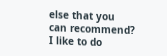else that you can recommend? I like to do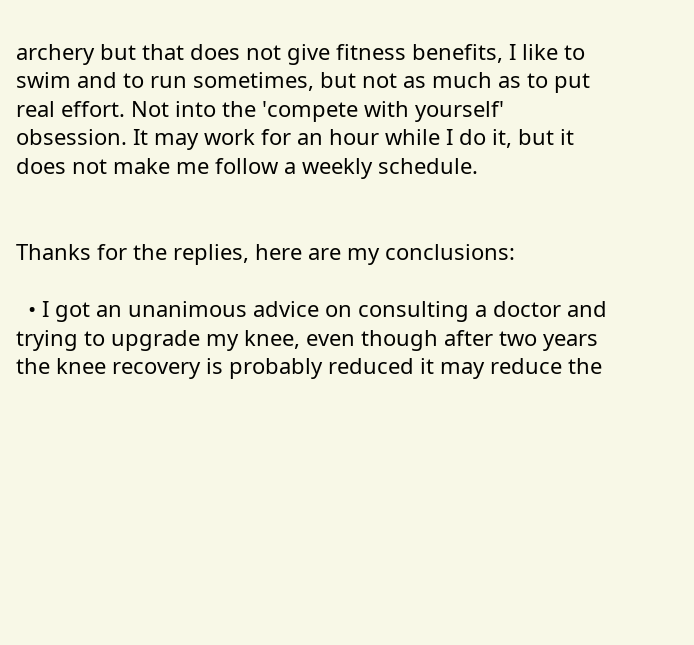archery but that does not give fitness benefits, I like to swim and to run sometimes, but not as much as to put real effort. Not into the 'compete with yourself' obsession. It may work for an hour while I do it, but it does not make me follow a weekly schedule.


Thanks for the replies, here are my conclusions:

  • I got an unanimous advice on consulting a doctor and trying to upgrade my knee, even though after two years the knee recovery is probably reduced it may reduce the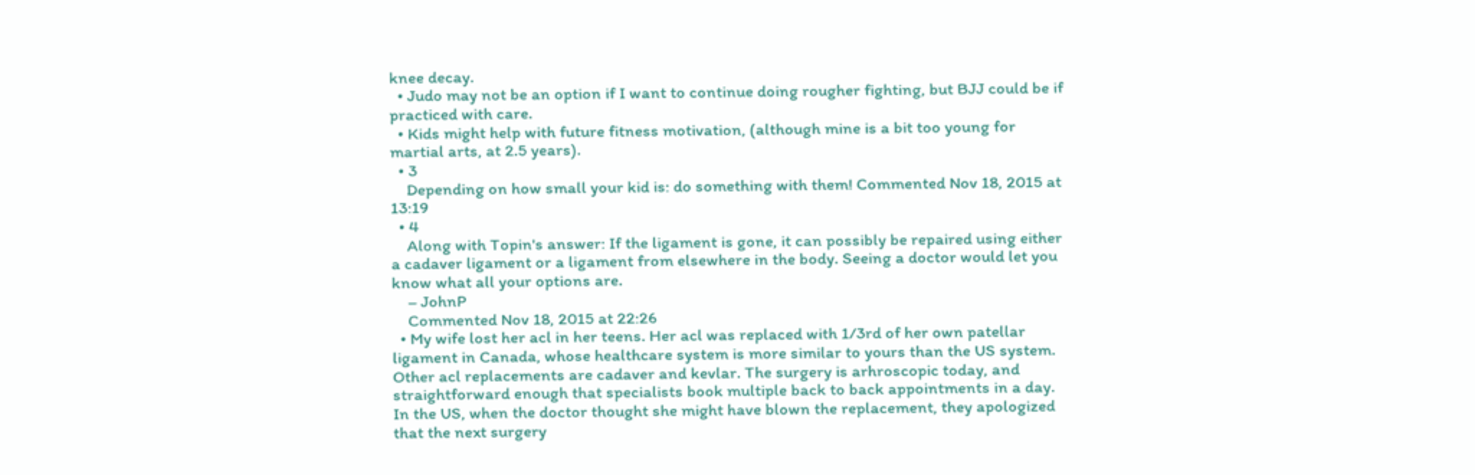knee decay.
  • Judo may not be an option if I want to continue doing rougher fighting, but BJJ could be if practiced with care.
  • Kids might help with future fitness motivation, (although mine is a bit too young for martial arts, at 2.5 years).
  • 3
    Depending on how small your kid is: do something with them! Commented Nov 18, 2015 at 13:19
  • 4
    Along with Topin's answer: If the ligament is gone, it can possibly be repaired using either a cadaver ligament or a ligament from elsewhere in the body. Seeing a doctor would let you know what all your options are.
    – JohnP
    Commented Nov 18, 2015 at 22:26
  • My wife lost her acl in her teens. Her acl was replaced with 1/3rd of her own patellar ligament in Canada, whose healthcare system is more similar to yours than the US system. Other acl replacements are cadaver and kevlar. The surgery is arhroscopic today, and straightforward enough that specialists book multiple back to back appointments in a day. In the US, when the doctor thought she might have blown the replacement, they apologized that the next surgery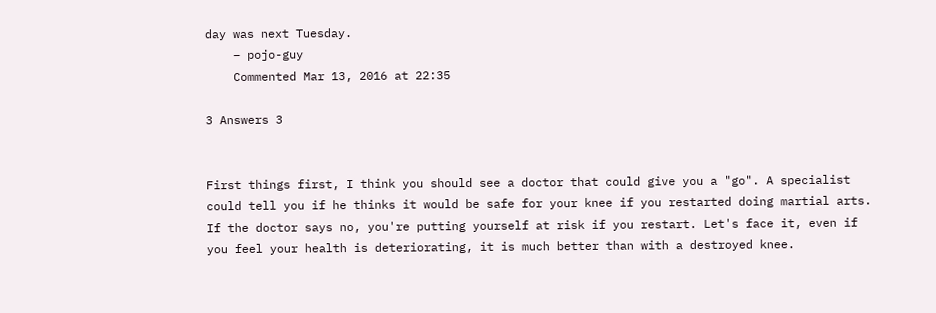day was next Tuesday.
    – pojo-guy
    Commented Mar 13, 2016 at 22:35

3 Answers 3


First things first, I think you should see a doctor that could give you a "go". A specialist could tell you if he thinks it would be safe for your knee if you restarted doing martial arts. If the doctor says no, you're putting yourself at risk if you restart. Let's face it, even if you feel your health is deteriorating, it is much better than with a destroyed knee.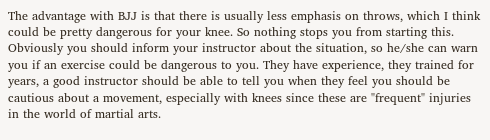The advantage with BJJ is that there is usually less emphasis on throws, which I think could be pretty dangerous for your knee. So nothing stops you from starting this. Obviously you should inform your instructor about the situation, so he/she can warn you if an exercise could be dangerous to you. They have experience, they trained for years, a good instructor should be able to tell you when they feel you should be cautious about a movement, especially with knees since these are "frequent" injuries in the world of martial arts.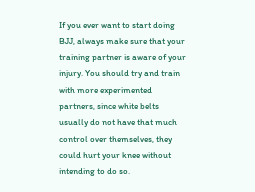If you ever want to start doing BJJ, always make sure that your training partner is aware of your injury. You should try and train with more experimented partners, since white belts usually do not have that much control over themselves, they could hurt your knee without intending to do so.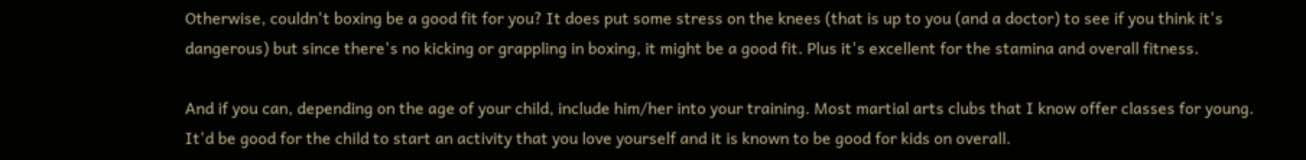Otherwise, couldn't boxing be a good fit for you? It does put some stress on the knees (that is up to you (and a doctor) to see if you think it's dangerous) but since there's no kicking or grappling in boxing, it might be a good fit. Plus it's excellent for the stamina and overall fitness.

And if you can, depending on the age of your child, include him/her into your training. Most martial arts clubs that I know offer classes for young. It'd be good for the child to start an activity that you love yourself and it is known to be good for kids on overall.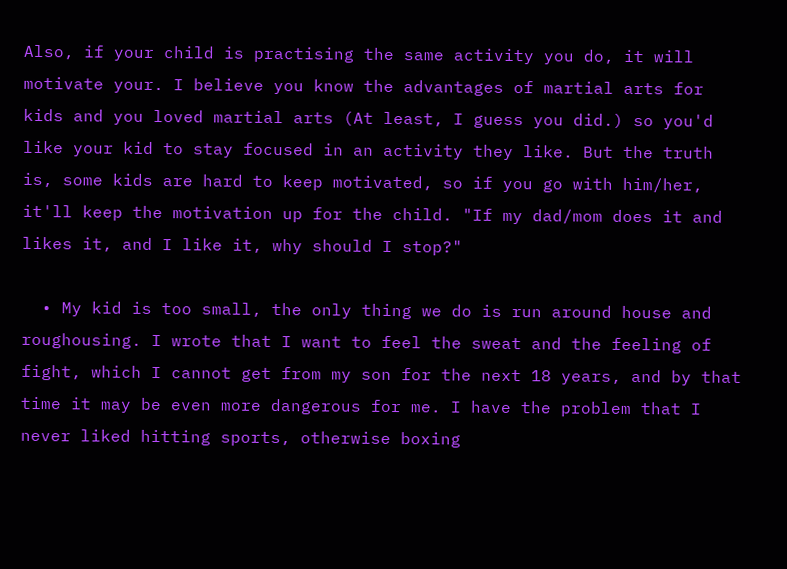Also, if your child is practising the same activity you do, it will motivate your. I believe you know the advantages of martial arts for kids and you loved martial arts (At least, I guess you did.) so you'd like your kid to stay focused in an activity they like. But the truth is, some kids are hard to keep motivated, so if you go with him/her, it'll keep the motivation up for the child. "If my dad/mom does it and likes it, and I like it, why should I stop?"

  • My kid is too small, the only thing we do is run around house and roughousing. I wrote that I want to feel the sweat and the feeling of fight, which I cannot get from my son for the next 18 years, and by that time it may be even more dangerous for me. I have the problem that I never liked hitting sports, otherwise boxing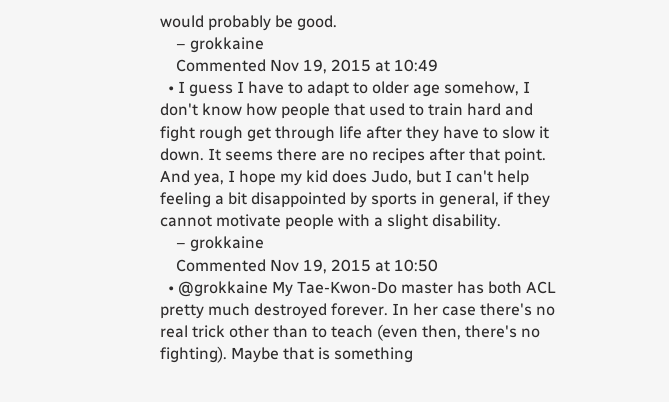would probably be good.
    – grokkaine
    Commented Nov 19, 2015 at 10:49
  • I guess I have to adapt to older age somehow, I don't know how people that used to train hard and fight rough get through life after they have to slow it down. It seems there are no recipes after that point. And yea, I hope my kid does Judo, but I can't help feeling a bit disappointed by sports in general, if they cannot motivate people with a slight disability.
    – grokkaine
    Commented Nov 19, 2015 at 10:50
  • @grokkaine My Tae-Kwon-Do master has both ACL pretty much destroyed forever. In her case there's no real trick other than to teach (even then, there's no fighting). Maybe that is something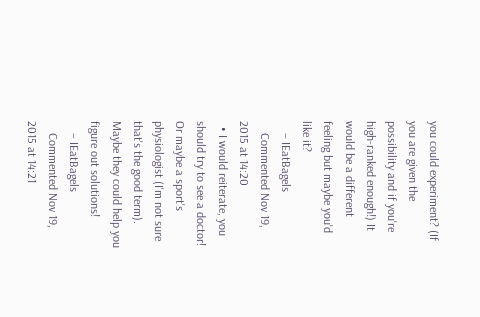you could experiment? (If you are given the possibility and if you're high-ranked enough!) It would be a different feeling but maybe you'd like it?
    – IEatBagels
    Commented Nov 19, 2015 at 14:20
  • I would reiterate, you should try to see a doctor! Or maybe a sport's physiologist (I'm not sure that's the good term). Maybe they could help you figure out solutions!
    – IEatBagels
    Commented Nov 19, 2015 at 14:21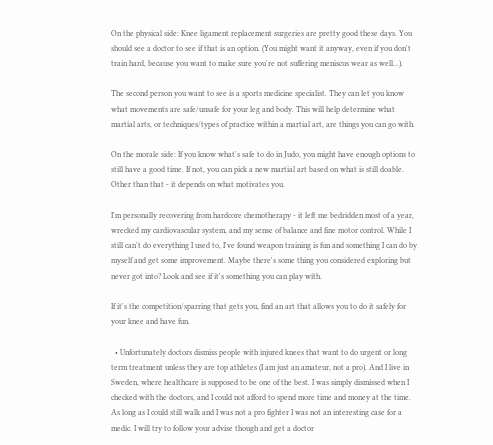On the physical side: Knee ligament replacement surgeries are pretty good these days. You should see a doctor to see if that is an option. (You might want it anyway, even if you don't train hard, because you want to make sure you're not suffering meniscus wear as well...).

The second person you want to see is a sports medicine specialist. They can let you know what movements are safe/unsafe for your leg and body. This will help determine what martial arts, or techniques/types of practice within a martial art, are things you can go with.

On the morale side: If you know what's safe to do in Judo, you might have enough options to still have a good time. If not, you can pick a new martial art based on what is still doable. Other than that - it depends on what motivates you.

I'm personally recovering from hardcore chemotherapy - it left me bedridden most of a year, wrecked my cardiovascular system, and my sense of balance and fine motor control. While I still can't do everything I used to, I've found weapon training is fun and something I can do by myself and get some improvement. Maybe there's some thing you considered exploring but never got into? Look and see if it's something you can play with.

If it's the competition/sparring that gets you, find an art that allows you to do it safely for your knee and have fun.

  • Unfortunately doctors dismiss people with injured knees that want to do urgent or long term treatment unless they are top athletes (I am just an amateur, not a pro). And I live in Sweden, where healthcare is supposed to be one of the best. I was simply dismissed when I checked with the doctors, and I could not afford to spend more time and money at the time. As long as I could still walk and I was not a pro fighter I was not an interesting case for a medic. I will try to follow your advise though and get a doctor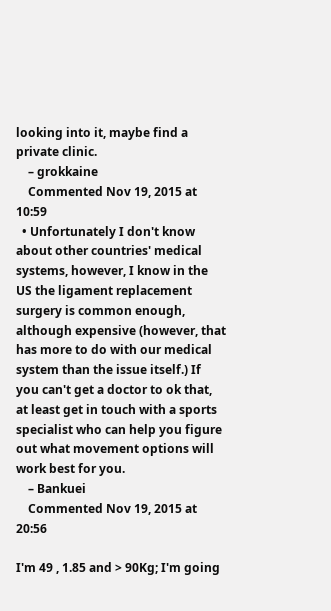looking into it, maybe find a private clinic.
    – grokkaine
    Commented Nov 19, 2015 at 10:59
  • Unfortunately I don't know about other countries' medical systems, however, I know in the US the ligament replacement surgery is common enough, although expensive (however, that has more to do with our medical system than the issue itself.) If you can't get a doctor to ok that, at least get in touch with a sports specialist who can help you figure out what movement options will work best for you.
    – Bankuei
    Commented Nov 19, 2015 at 20:56

I'm 49 , 1.85 and > 90Kg; I'm going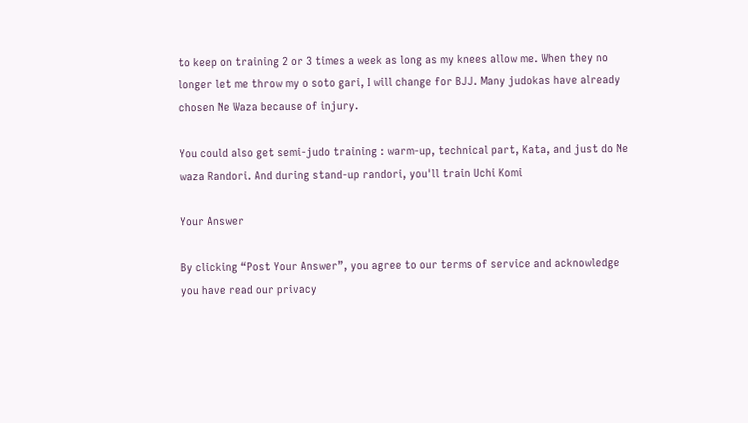to keep on training 2 or 3 times a week as long as my knees allow me. When they no longer let me throw my o soto gari, I will change for BJJ. Many judokas have already chosen Ne Waza because of injury.

You could also get semi-judo training : warm-up, technical part, Kata, and just do Ne waza Randori. And during stand-up randori, you'll train Uchi Komi

Your Answer

By clicking “Post Your Answer”, you agree to our terms of service and acknowledge you have read our privacy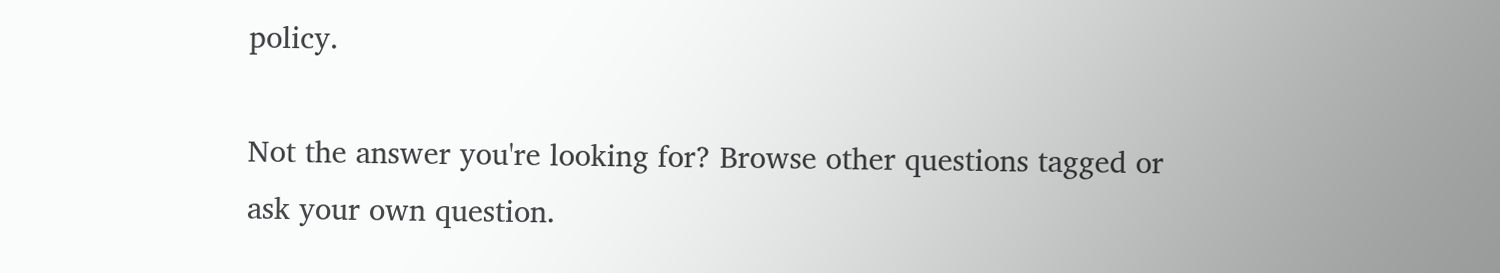policy.

Not the answer you're looking for? Browse other questions tagged or ask your own question.